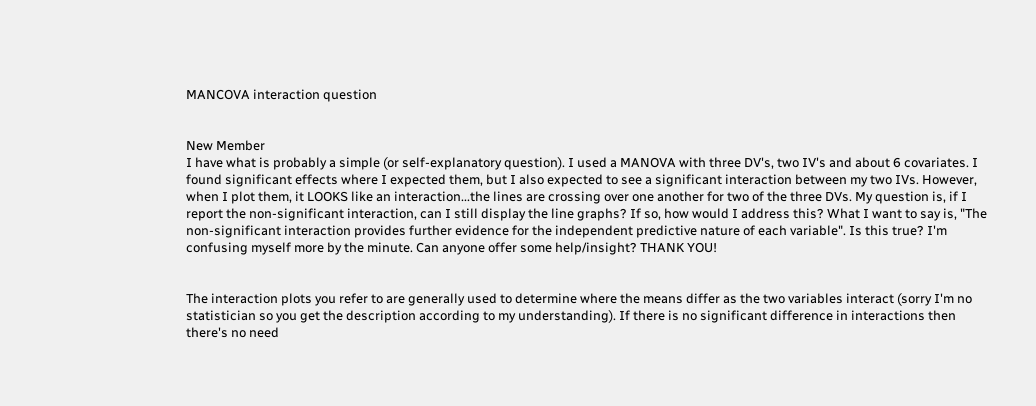MANCOVA interaction question


New Member
I have what is probably a simple (or self-explanatory question). I used a MANOVA with three DV's, two IV's and about 6 covariates. I found significant effects where I expected them, but I also expected to see a significant interaction between my two IVs. However, when I plot them, it LOOKS like an interaction...the lines are crossing over one another for two of the three DVs. My question is, if I report the non-significant interaction, can I still display the line graphs? If so, how would I address this? What I want to say is, "The non-significant interaction provides further evidence for the independent predictive nature of each variable". Is this true? I'm confusing myself more by the minute. Can anyone offer some help/insight? THANK YOU!


The interaction plots you refer to are generally used to determine where the means differ as the two variables interact (sorry I'm no statistician so you get the description according to my understanding). If there is no significant difference in interactions then there's no need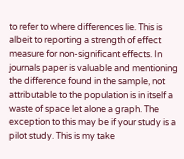to refer to where differences lie. This is albeit to reporting a strength of effect measure for non-significant effects. In journals paper is valuable and mentioning the difference found in the sample, not attributable to the population is in itself a waste of space let alone a graph. The exception to this may be if your study is a pilot study. This is my take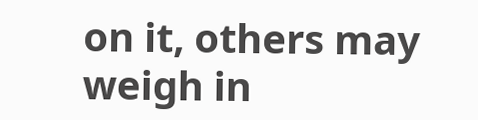on it, others may weigh in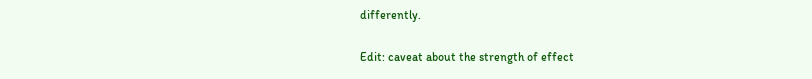differently.

Edit: caveat about the strength of effect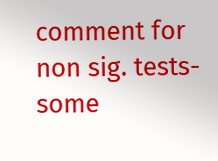comment for non sig. tests- some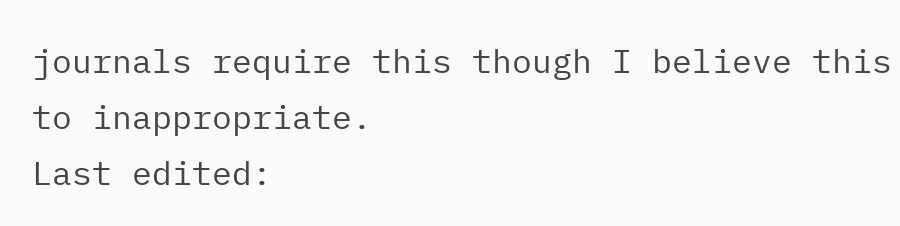journals require this though I believe this to inappropriate.
Last edited: